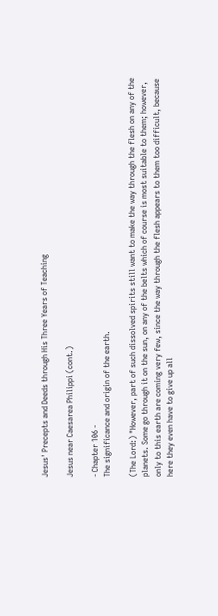Jesus' Precepts and Deeds through His Three Years of Teaching

Jesus near Caesarea Philippi (cont.)

- Chapter 106 -
The significance and origin of the earth.

(The Lord:) "However, part of such dissolved spirits still want to make the way through the flesh on any of the planets. Some go through it on the sun, on any of the belts which of course is most suitable to them; however, only to this earth are coming very few, since the way through the flesh appears to them too difficult, because here they even have to give up all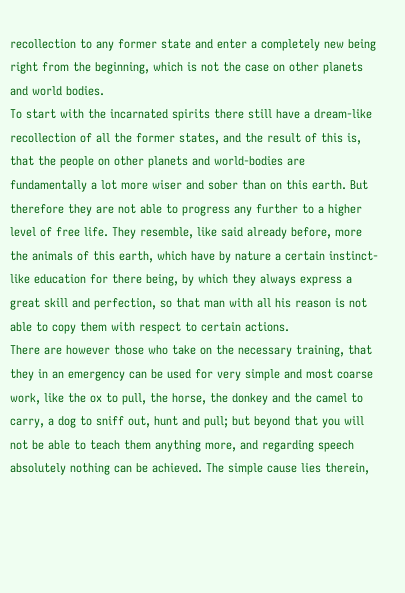recollection to any former state and enter a completely new being right from the beginning, which is not the case on other planets and world bodies.
To start with the incarnated spirits there still have a dream-like recollection of all the former states, and the result of this is, that the people on other planets and world-bodies are fundamentally a lot more wiser and sober than on this earth. But therefore they are not able to progress any further to a higher level of free life. They resemble, like said already before, more the animals of this earth, which have by nature a certain instinct-like education for there being, by which they always express a great skill and perfection, so that man with all his reason is not able to copy them with respect to certain actions.
There are however those who take on the necessary training, that they in an emergency can be used for very simple and most coarse work, like the ox to pull, the horse, the donkey and the camel to carry, a dog to sniff out, hunt and pull; but beyond that you will not be able to teach them anything more, and regarding speech absolutely nothing can be achieved. The simple cause lies therein,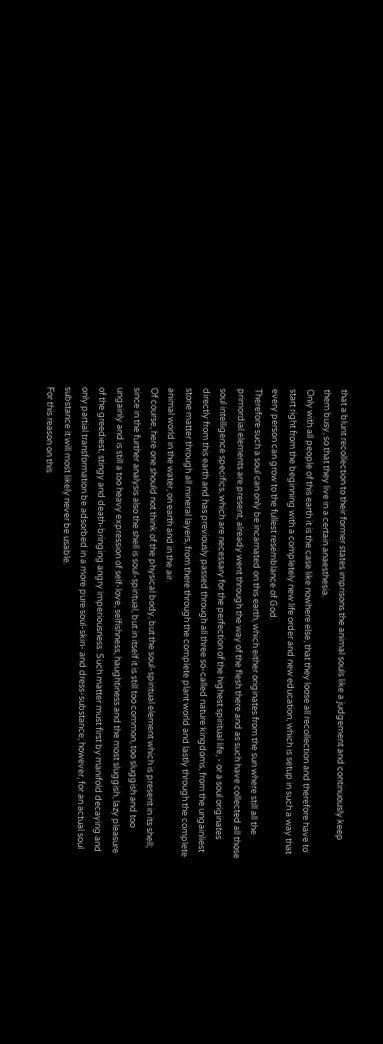that a blunt recollection to their former states imprisons the animal souls like a judgement and continuously keep them busy, so that they live in a certain anaesthesia.
Only with all people of this earth it is the case like nowhere else, that they loose all recollection and therefore have to start right from the beginning with a completely new life order and new education, which is setup in such a way that every person can grow to the fullest resemblance of God.
Therefore such a soul can only be incarnated on this earth, which either originates from the sun where still all the primordial elements are present, already went through the way of the flesh there and as such have collected all those soul intelligence specifics, which are necessary for the perfection of the highest spiritual life, - or a soul originates directly from this earth and has previously passed through all three so-called nature kingdoms, from the ungainliest stone matter through all mineral layers, from there through the complete plant world and lastly through the complete animal world in the water, on earth and in the air.
Of course, here one should not think of the physical body, but the soul-spiritual element which is present in its shell; since in the further analysis also the shell is soul-spiritual, but in itself it is still too common, too sluggish and too ungainly and is still a too heavy expression of self-love, selfishness, haughtiness and the most sluggish, lazy pleasure of the greediest, stingy and death-bringing angry imperiousness. Such matter must first by manifold decaying and only partial transformation be adsorbed in a more pure soul-skin- and dress-substance; however, for an actual soul substance it will most likely never be usable.
For this reason on this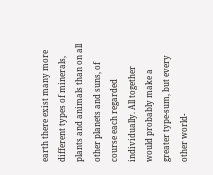earth there exist many more different types of minerals, plants and animals than on all other planets and suns, of course each regarded individually. All together would probably make a greater type-sum, but every other world-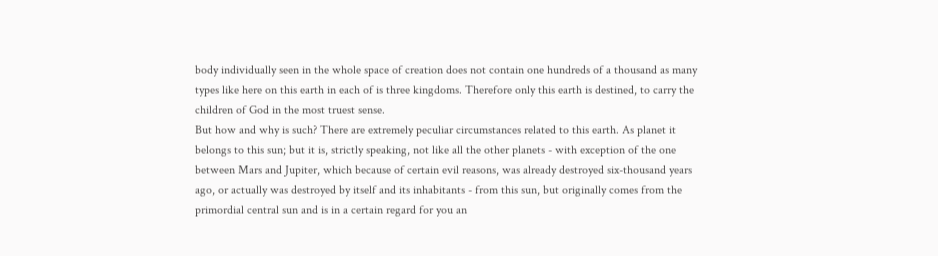body individually seen in the whole space of creation does not contain one hundreds of a thousand as many types like here on this earth in each of is three kingdoms. Therefore only this earth is destined, to carry the children of God in the most truest sense.
But how and why is such? There are extremely peculiar circumstances related to this earth. As planet it belongs to this sun; but it is, strictly speaking, not like all the other planets - with exception of the one between Mars and Jupiter, which because of certain evil reasons, was already destroyed six-thousand years ago, or actually was destroyed by itself and its inhabitants - from this sun, but originally comes from the primordial central sun and is in a certain regard for you an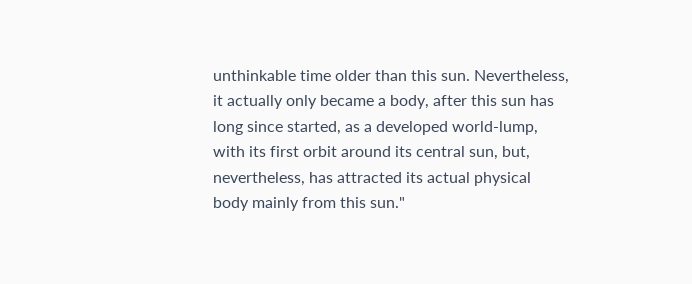unthinkable time older than this sun. Nevertheless, it actually only became a body, after this sun has long since started, as a developed world-lump, with its first orbit around its central sun, but, nevertheless, has attracted its actual physical body mainly from this sun."